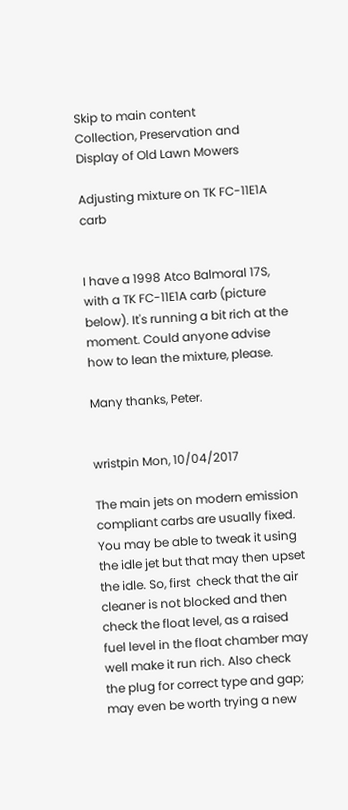Skip to main content
Collection, Preservation and Display of Old Lawn Mowers

Adjusting mixture on TK FC-11E1A carb


I have a 1998 Atco Balmoral 17S, with a TK FC-11E1A carb (picture below). It's running a bit rich at the moment. Could anyone advise how to lean the mixture, please.

Many thanks, Peter.


wristpin Mon, 10/04/2017

The main jets on modern emission compliant carbs are usually fixed. You may be able to tweak it using the idle jet but that may then upset the idle. So, first  check that the air cleaner is not blocked and then check the float level, as a raised fuel level in the float chamber may well make it run rich. Also check the plug for correct type and gap; may even be worth trying a new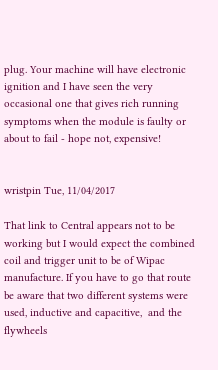plug. Your machine will have electronic ignition and I have seen the very occasional one that gives rich running symptoms when the module is faulty or about to fail - hope not, expensive!


wristpin Tue, 11/04/2017

That link to Central appears not to be working but I would expect the combined coil and trigger unit to be of Wipac manufacture. If you have to go that route be aware that two different systems were used, inductive and capacitive,  and the flywheels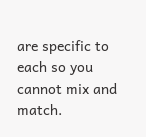are specific to each so you cannot mix and match.